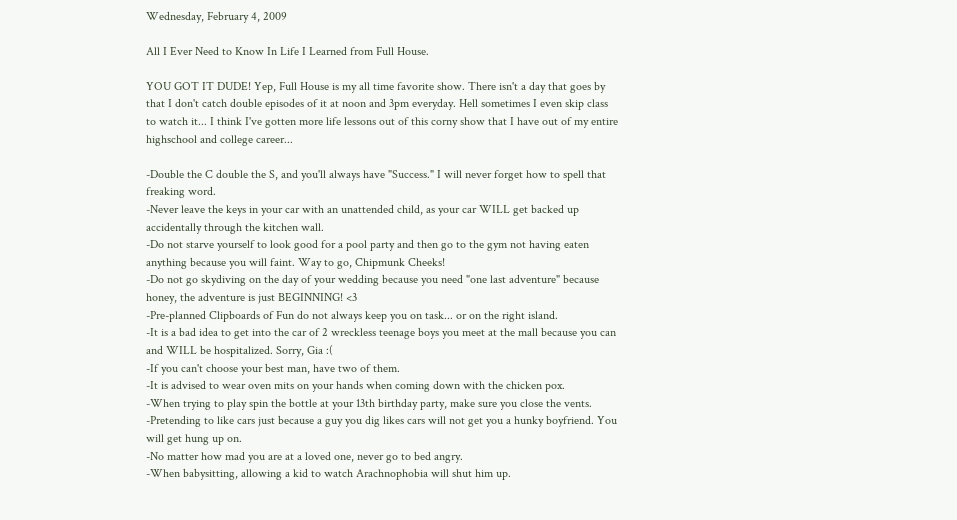Wednesday, February 4, 2009

All I Ever Need to Know In Life I Learned from Full House.

YOU GOT IT DUDE! Yep, Full House is my all time favorite show. There isn't a day that goes by that I don't catch double episodes of it at noon and 3pm everyday. Hell sometimes I even skip class to watch it... I think I've gotten more life lessons out of this corny show that I have out of my entire highschool and college career...

-Double the C double the S, and you'll always have "Success." I will never forget how to spell that freaking word.
-Never leave the keys in your car with an unattended child, as your car WILL get backed up accidentally through the kitchen wall.
-Do not starve yourself to look good for a pool party and then go to the gym not having eaten anything because you will faint. Way to go, Chipmunk Cheeks!
-Do not go skydiving on the day of your wedding because you need "one last adventure" because honey, the adventure is just BEGINNING! <3
-Pre-planned Clipboards of Fun do not always keep you on task... or on the right island.
-It is a bad idea to get into the car of 2 wreckless teenage boys you meet at the mall because you can and WILL be hospitalized. Sorry, Gia :(
-If you can't choose your best man, have two of them.
-It is advised to wear oven mits on your hands when coming down with the chicken pox.
-When trying to play spin the bottle at your 13th birthday party, make sure you close the vents.
-Pretending to like cars just because a guy you dig likes cars will not get you a hunky boyfriend. You will get hung up on.
-No matter how mad you are at a loved one, never go to bed angry.
-When babysitting, allowing a kid to watch Arachnophobia will shut him up.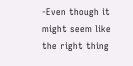-Even though it might seem like the right thing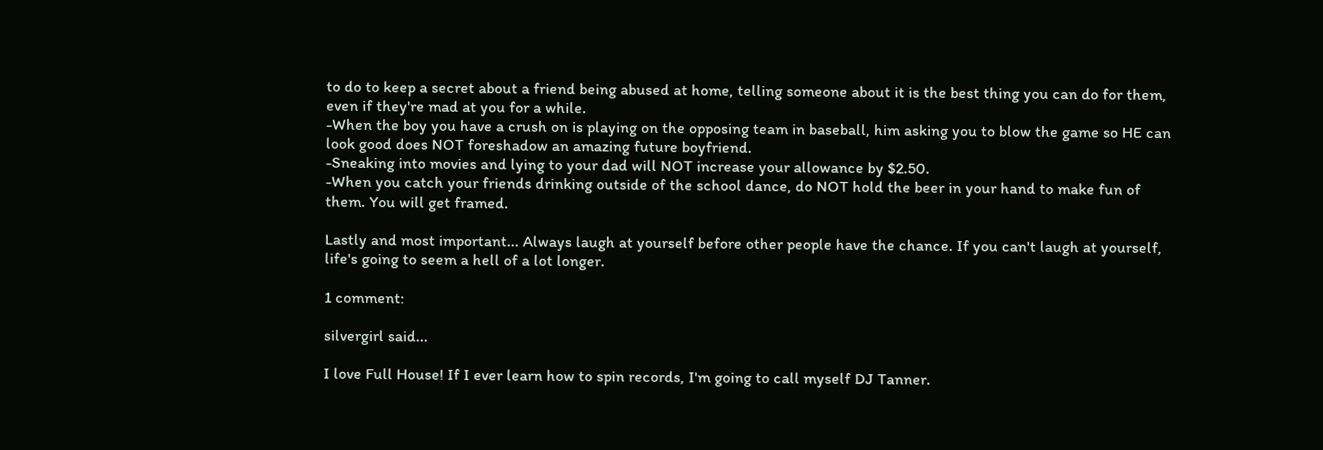to do to keep a secret about a friend being abused at home, telling someone about it is the best thing you can do for them, even if they're mad at you for a while.
-When the boy you have a crush on is playing on the opposing team in baseball, him asking you to blow the game so HE can look good does NOT foreshadow an amazing future boyfriend.
-Sneaking into movies and lying to your dad will NOT increase your allowance by $2.50.
-When you catch your friends drinking outside of the school dance, do NOT hold the beer in your hand to make fun of them. You will get framed.

Lastly and most important... Always laugh at yourself before other people have the chance. If you can't laugh at yourself, life's going to seem a hell of a lot longer.

1 comment:

silvergirl said...

I love Full House! If I ever learn how to spin records, I'm going to call myself DJ Tanner.